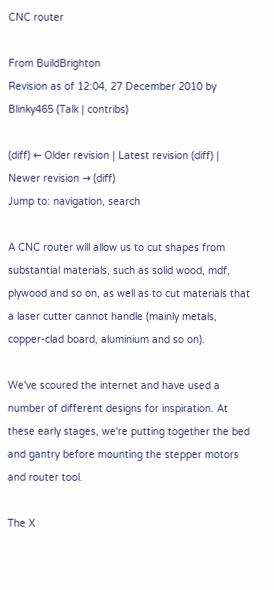CNC router

From BuildBrighton
Revision as of 12:04, 27 December 2010 by Blinky465 (Talk | contribs)

(diff) ← Older revision | Latest revision (diff) | Newer revision → (diff)
Jump to: navigation, search

A CNC router will allow us to cut shapes from substantial materials, such as solid wood, mdf, plywood and so on, as well as to cut materials that a laser cutter cannot handle (mainly metals, copper-clad board, aluminium and so on).

We've scoured the internet and have used a number of different designs for inspiration. At these early stages, we're putting together the bed and gantry before mounting the stepper motors and router tool.

The X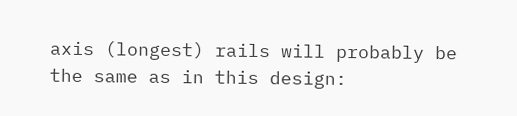axis (longest) rails will probably be the same as in this design: